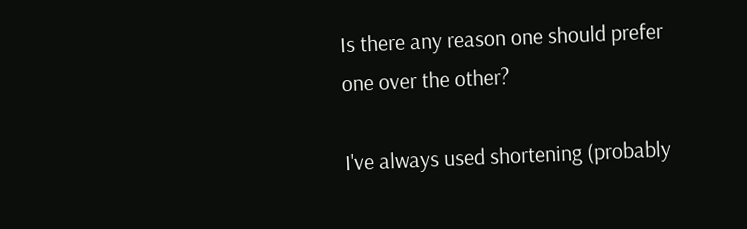Is there any reason one should prefer one over the other?

I've always used shortening (probably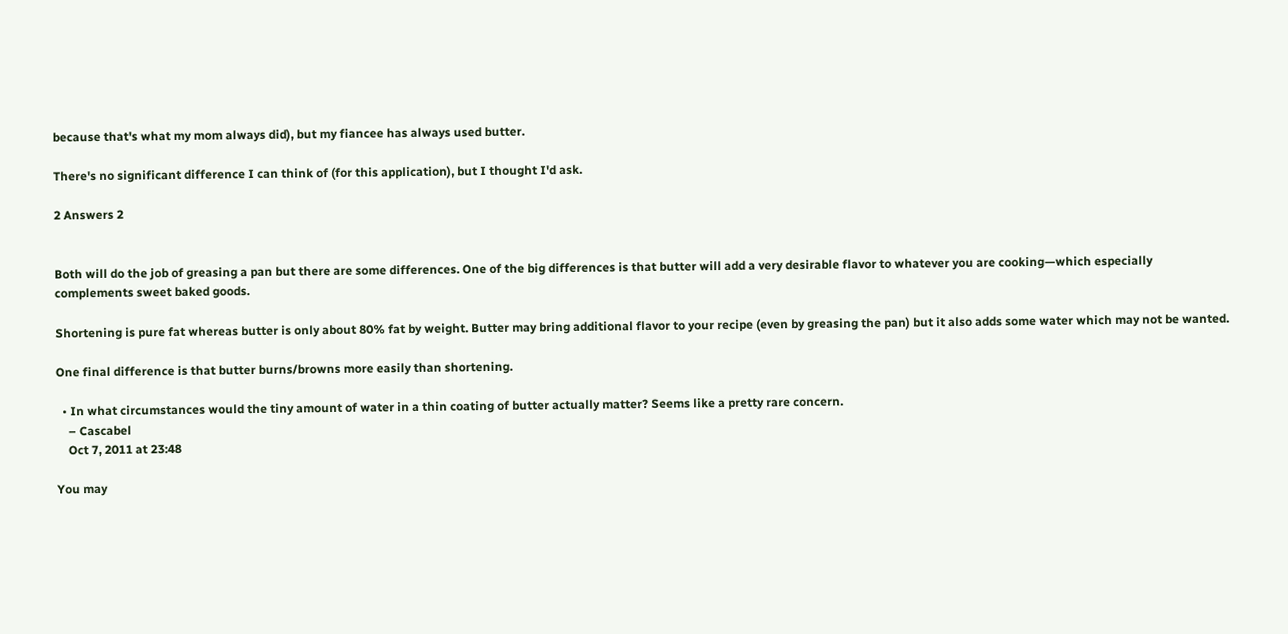because that's what my mom always did), but my fiancee has always used butter.

There's no significant difference I can think of (for this application), but I thought I'd ask.

2 Answers 2


Both will do the job of greasing a pan but there are some differences. One of the big differences is that butter will add a very desirable flavor to whatever you are cooking—which especially complements sweet baked goods.

Shortening is pure fat whereas butter is only about 80% fat by weight. Butter may bring additional flavor to your recipe (even by greasing the pan) but it also adds some water which may not be wanted.

One final difference is that butter burns/browns more easily than shortening.

  • In what circumstances would the tiny amount of water in a thin coating of butter actually matter? Seems like a pretty rare concern.
    – Cascabel
    Oct 7, 2011 at 23:48

You may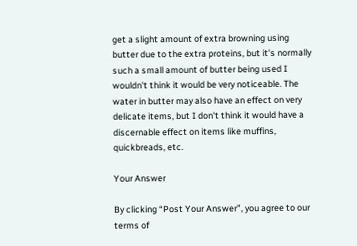get a slight amount of extra browning using butter due to the extra proteins, but it's normally such a small amount of butter being used I wouldn't think it would be very noticeable. The water in butter may also have an effect on very delicate items, but I don't think it would have a discernable effect on items like muffins, quickbreads, etc.

Your Answer

By clicking “Post Your Answer”, you agree to our terms of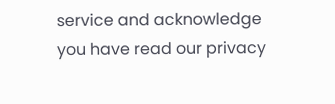service and acknowledge you have read our privacy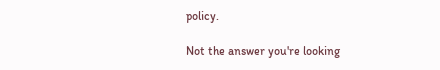policy.

Not the answer you're looking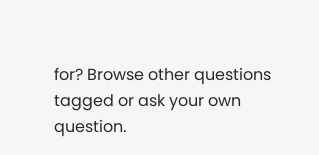for? Browse other questions tagged or ask your own question.